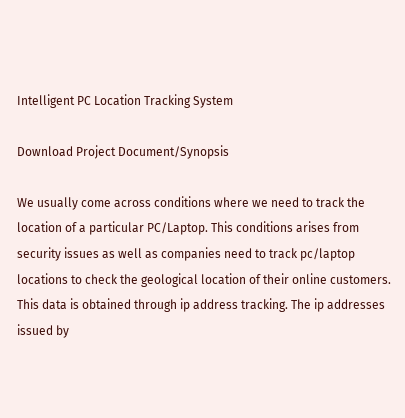Intelligent PC Location Tracking System

Download Project Document/Synopsis

We usually come across conditions where we need to track the location of a particular PC/Laptop. This conditions arises from security issues as well as companies need to track pc/laptop locations to check the geological location of their online customers. This data is obtained through ip address tracking. The ip addresses issued by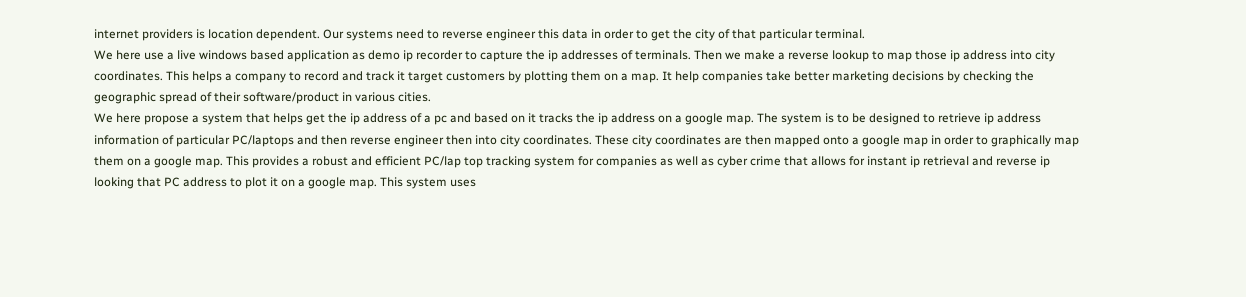internet providers is location dependent. Our systems need to reverse engineer this data in order to get the city of that particular terminal.
We here use a live windows based application as demo ip recorder to capture the ip addresses of terminals. Then we make a reverse lookup to map those ip address into city coordinates. This helps a company to record and track it target customers by plotting them on a map. It help companies take better marketing decisions by checking the geographic spread of their software/product in various cities.
We here propose a system that helps get the ip address of a pc and based on it tracks the ip address on a google map. The system is to be designed to retrieve ip address information of particular PC/laptops and then reverse engineer then into city coordinates. These city coordinates are then mapped onto a google map in order to graphically map them on a google map. This provides a robust and efficient PC/lap top tracking system for companies as well as cyber crime that allows for instant ip retrieval and reverse ip looking that PC address to plot it on a google map. This system uses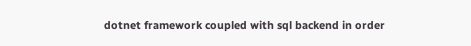dotnet framework coupled with sql backend in order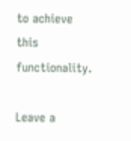to achieve this functionality.

Leave a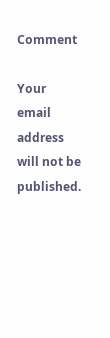Comment

Your email address will not be published.